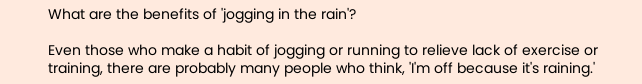What are the benefits of 'jogging in the rain'?

Even those who make a habit of jogging or running to relieve lack of exercise or training, there are probably many people who think, 'I'm off because it's raining.'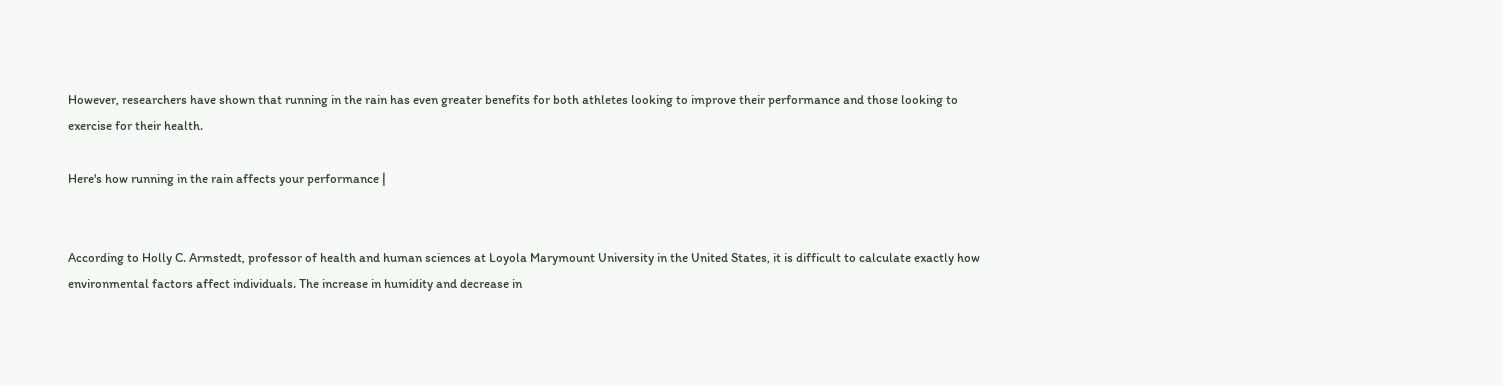However, researchers have shown that running in the rain has even greater benefits for both athletes looking to improve their performance and those looking to exercise for their health.

Here's how running in the rain affects your performance |


According to Holly C. Armstedt, professor of health and human sciences at Loyola Marymount University in the United States, it is difficult to calculate exactly how environmental factors affect individuals. The increase in humidity and decrease in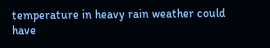temperature in heavy rain weather could have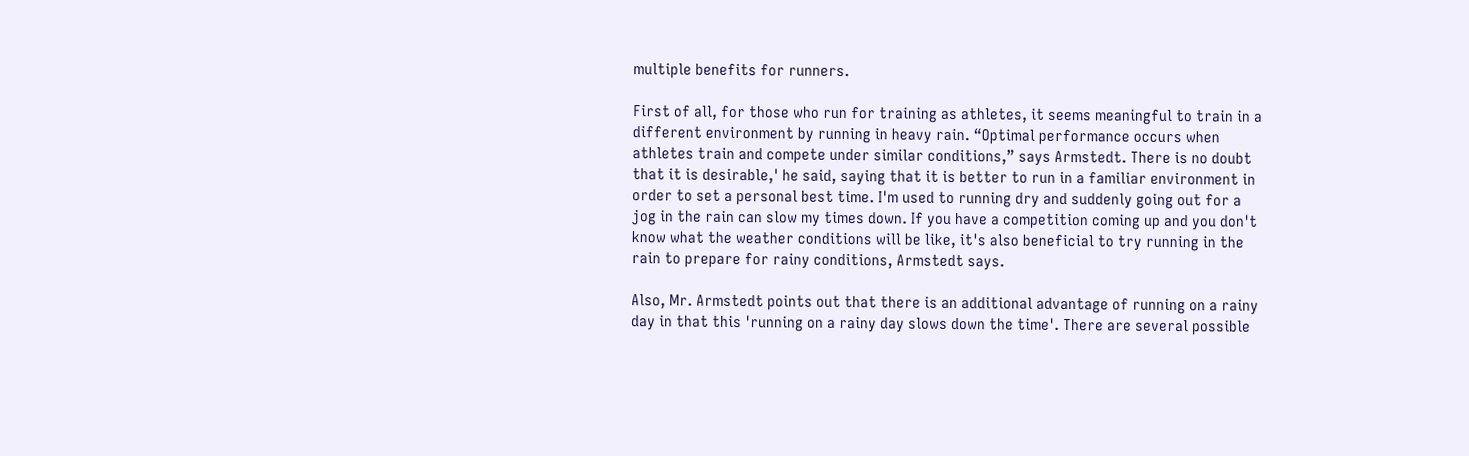multiple benefits for runners.

First of all, for those who run for training as athletes, it seems meaningful to train in a different environment by running in heavy rain. “Optimal performance occurs when athletes train and compete under similar conditions,” says Armstedt. There is no doubt that it is desirable,' he said, saying that it is better to run in a familiar environment in order to set a personal best time. I'm used to running dry and suddenly going out for a jog in the rain can slow my times down. If you have a competition coming up and you don't know what the weather conditions will be like, it's also beneficial to try running in the rain to prepare for rainy conditions, Armstedt says.

Also, Mr. Armstedt points out that there is an additional advantage of running on a rainy day in that this 'running on a rainy day slows down the time'. There are several possible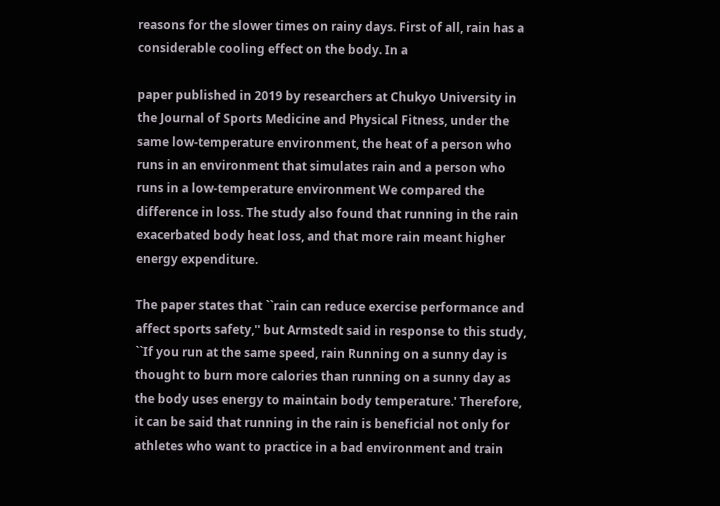reasons for the slower times on rainy days. First of all, rain has a considerable cooling effect on the body. In a

paper published in 2019 by researchers at Chukyo University in the Journal of Sports Medicine and Physical Fitness, under the same low-temperature environment, the heat of a person who runs in an environment that simulates rain and a person who runs in a low-temperature environment We compared the difference in loss. The study also found that running in the rain exacerbated body heat loss, and that more rain meant higher energy expenditure.

The paper states that ``rain can reduce exercise performance and affect sports safety,'' but Armstedt said in response to this study, ``If you run at the same speed, rain Running on a sunny day is thought to burn more calories than running on a sunny day as the body uses energy to maintain body temperature.' Therefore, it can be said that running in the rain is beneficial not only for athletes who want to practice in a bad environment and train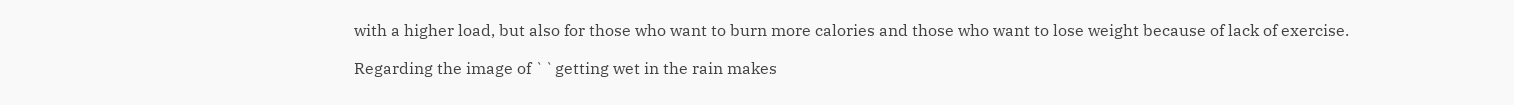with a higher load, but also for those who want to burn more calories and those who want to lose weight because of lack of exercise.

Regarding the image of ``getting wet in the rain makes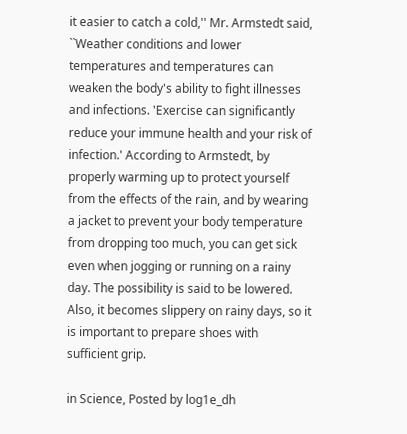it easier to catch a cold,'' Mr. Armstedt said, ``Weather conditions and lower temperatures and temperatures can weaken the body's ability to fight illnesses and infections. 'Exercise can significantly reduce your immune health and your risk of infection.' According to Armstedt, by properly warming up to protect yourself from the effects of the rain, and by wearing a jacket to prevent your body temperature from dropping too much, you can get sick even when jogging or running on a rainy day. The possibility is said to be lowered. Also, it becomes slippery on rainy days, so it is important to prepare shoes with sufficient grip.

in Science, Posted by log1e_dh